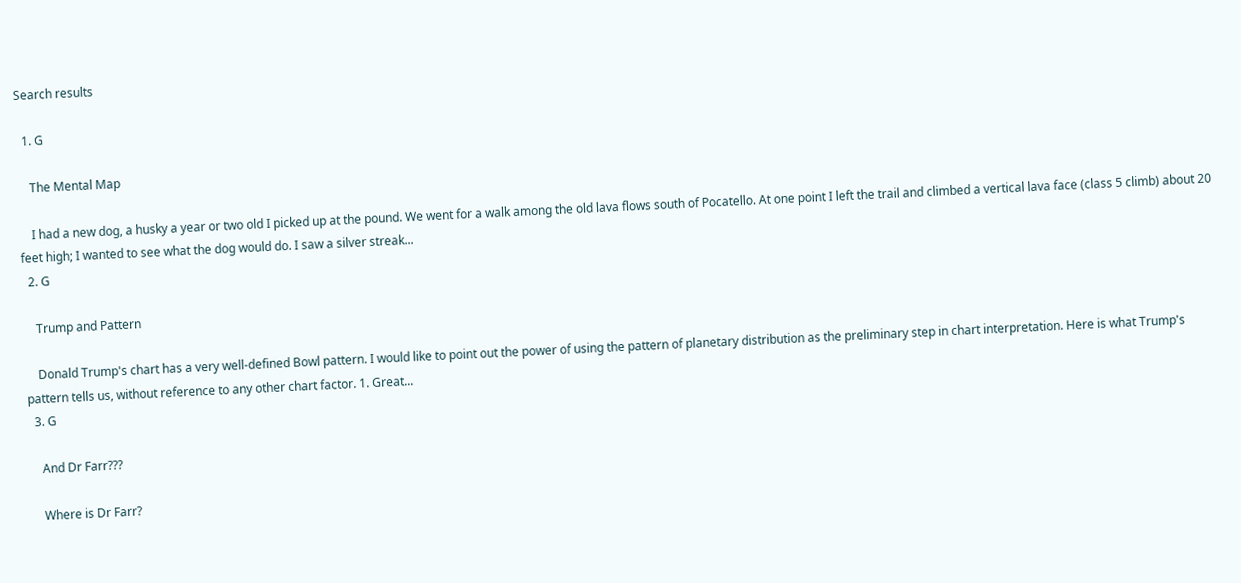Search results

  1. G

    The Mental Map

    I had a new dog, a husky a year or two old I picked up at the pound. We went for a walk among the old lava flows south of Pocatello. At one point I left the trail and climbed a vertical lava face (class 5 climb) about 20 feet high; I wanted to see what the dog would do. I saw a silver streak...
  2. G

    Trump and Pattern

    Donald Trump's chart has a very well-defined Bowl pattern. I would like to point out the power of using the pattern of planetary distribution as the preliminary step in chart interpretation. Here is what Trump's pattern tells us, without reference to any other chart factor. 1. Great...
  3. G

    And Dr Farr???

    Where is Dr Farr?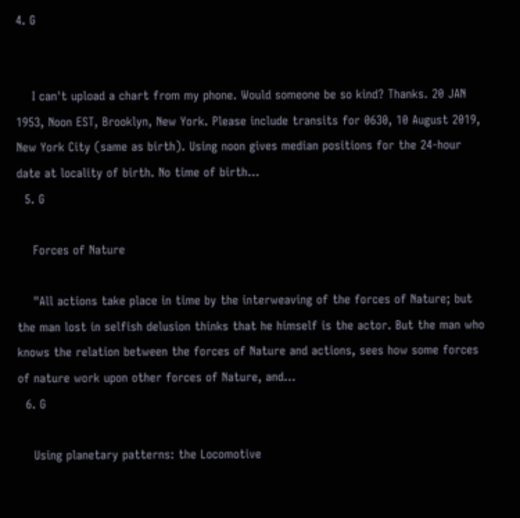4. G


    I can't upload a chart from my phone. Would someone be so kind? Thanks. 20 JAN 1953, Noon EST, Brooklyn, New York. Please include transits for 0630, 10 August 2019, New York City (same as birth). Using noon gives median positions for the 24-hour date at locality of birth. No time of birth...
  5. G

    Forces of Nature

    "All actions take place in time by the interweaving of the forces of Nature; but the man lost in selfish delusion thinks that he himself is the actor. But the man who knows the relation between the forces of Nature and actions, sees how some forces of nature work upon other forces of Nature, and...
  6. G

    Using planetary patterns: the Locomotive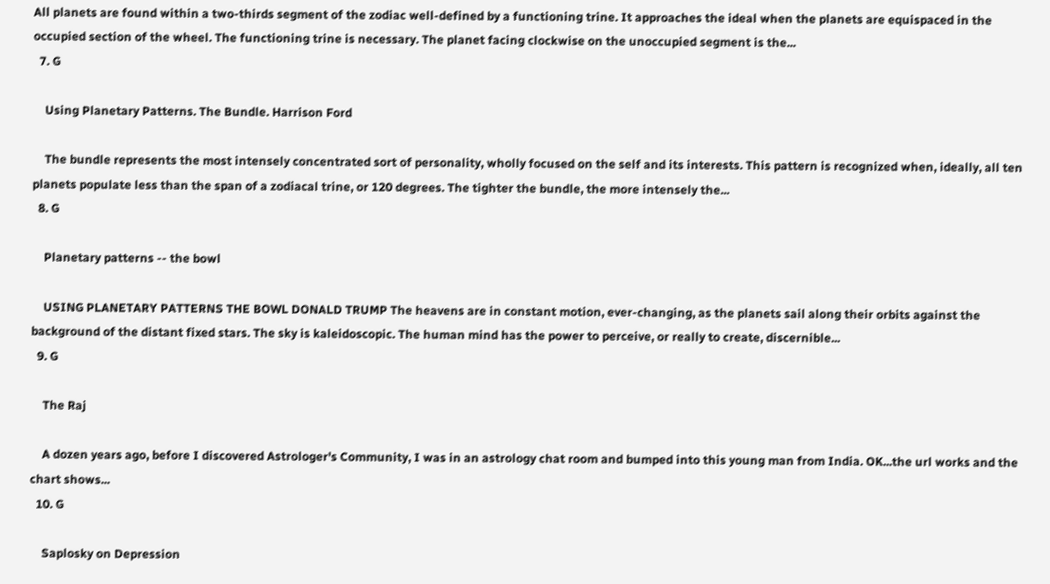All planets are found within a two-thirds segment of the zodiac well-defined by a functioning trine. It approaches the ideal when the planets are equispaced in the occupied section of the wheel. The functioning trine is necessary. The planet facing clockwise on the unoccupied segment is the...
  7. G

    Using Planetary Patterns. The Bundle. Harrison Ford

    The bundle represents the most intensely concentrated sort of personality, wholly focused on the self and its interests. This pattern is recognized when, ideally, all ten planets populate less than the span of a zodiacal trine, or 120 degrees. The tighter the bundle, the more intensely the...
  8. G

    Planetary patterns -- the bowl

    USING PLANETARY PATTERNS THE BOWL DONALD TRUMP The heavens are in constant motion, ever-changing, as the planets sail along their orbits against the background of the distant fixed stars. The sky is kaleidoscopic. The human mind has the power to perceive, or really to create, discernible...
  9. G

    The Raj

    A dozen years ago, before I discovered Astrologer's Community, I was in an astrology chat room and bumped into this young man from India. OK...the url works and the chart shows...
  10. G

    Saplosky on Depression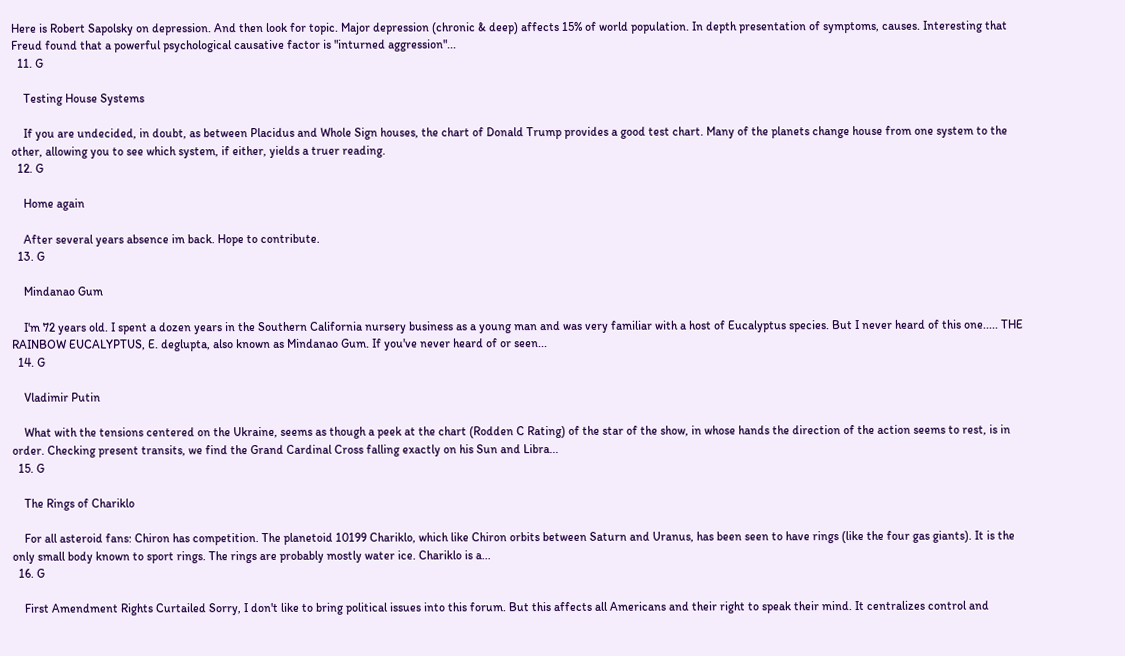Here is Robert Sapolsky on depression. And then look for topic. Major depression (chronic & deep) affects 15% of world population. In depth presentation of symptoms, causes. Interesting that Freud found that a powerful psychological causative factor is "inturned aggression"...
  11. G

    Testing House Systems

    If you are undecided, in doubt, as between Placidus and Whole Sign houses, the chart of Donald Trump provides a good test chart. Many of the planets change house from one system to the other, allowing you to see which system, if either, yields a truer reading.
  12. G

    Home again

    After several years absence im back. Hope to contribute.
  13. G

    Mindanao Gum

    I'm 72 years old. I spent a dozen years in the Southern California nursery business as a young man and was very familiar with a host of Eucalyptus species. But I never heard of this one..... THE RAINBOW EUCALYPTUS, E. deglupta, also known as Mindanao Gum. If you've never heard of or seen...
  14. G

    Vladimir Putin

    What with the tensions centered on the Ukraine, seems as though a peek at the chart (Rodden C Rating) of the star of the show, in whose hands the direction of the action seems to rest, is in order. Checking present transits, we find the Grand Cardinal Cross falling exactly on his Sun and Libra...
  15. G

    The Rings of Chariklo

    For all asteroid fans: Chiron has competition. The planetoid 10199 Chariklo, which like Chiron orbits between Saturn and Uranus, has been seen to have rings (like the four gas giants). It is the only small body known to sport rings. The rings are probably mostly water ice. Chariklo is a...
  16. G

    First Amendment Rights Curtailed Sorry, I don't like to bring political issues into this forum. But this affects all Americans and their right to speak their mind. It centralizes control and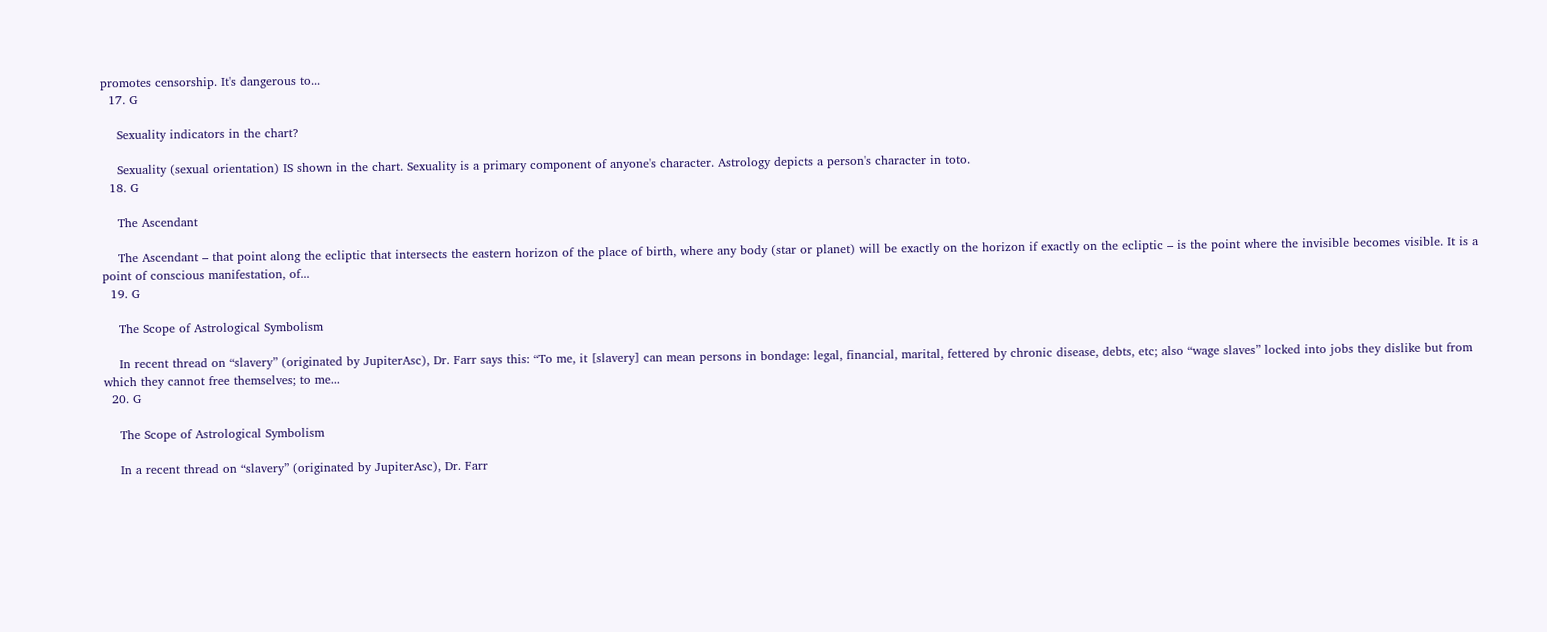promotes censorship. It's dangerous to...
  17. G

    Sexuality indicators in the chart?

    Sexuality (sexual orientation) IS shown in the chart. Sexuality is a primary component of anyone's character. Astrology depicts a person's character in toto.
  18. G

    The Ascendant

    The Ascendant – that point along the ecliptic that intersects the eastern horizon of the place of birth, where any body (star or planet) will be exactly on the horizon if exactly on the ecliptic – is the point where the invisible becomes visible. It is a point of conscious manifestation, of...
  19. G

    The Scope of Astrological Symbolism

    In recent thread on “slavery” (originated by JupiterAsc), Dr. Farr says this: “To me, it [slavery] can mean persons in bondage: legal, financial, marital, fettered by chronic disease, debts, etc; also “wage slaves” locked into jobs they dislike but from which they cannot free themselves; to me...
  20. G

    The Scope of Astrological Symbolism

    In a recent thread on “slavery” (originated by JupiterAsc), Dr. Farr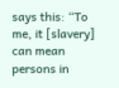says this: “To me, it [slavery] can mean persons in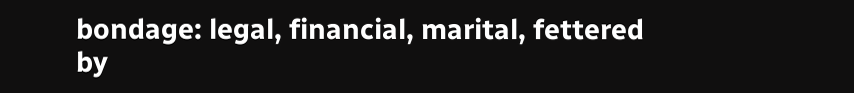bondage: legal, financial, marital, fettered by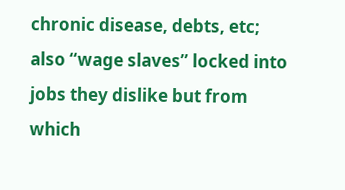chronic disease, debts, etc; also “wage slaves” locked into jobs they dislike but from which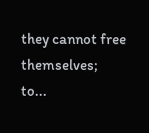they cannot free themselves; to...